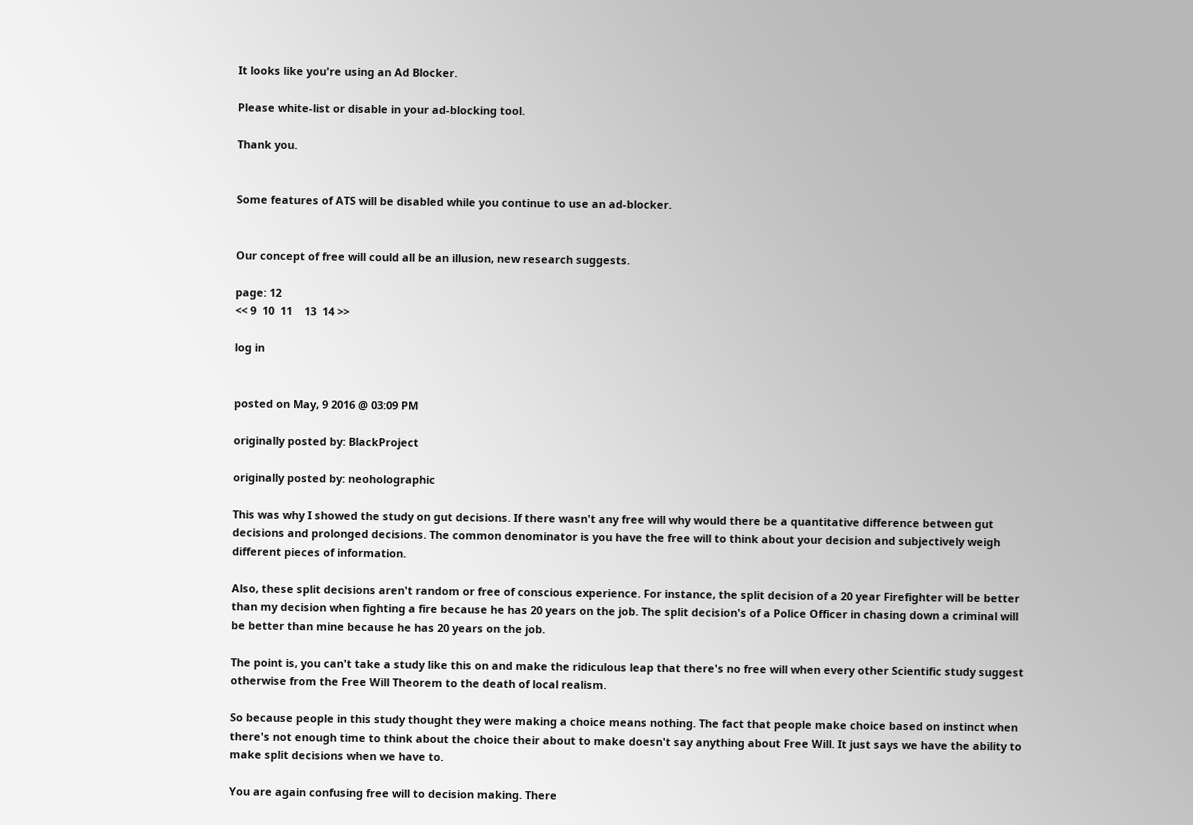It looks like you're using an Ad Blocker.

Please white-list or disable in your ad-blocking tool.

Thank you.


Some features of ATS will be disabled while you continue to use an ad-blocker.


Our concept of free will could all be an illusion, new research suggests.

page: 12
<< 9  10  11    13  14 >>

log in


posted on May, 9 2016 @ 03:09 PM

originally posted by: BlackProject

originally posted by: neoholographic

This was why I showed the study on gut decisions. If there wasn't any free will why would there be a quantitative difference between gut decisions and prolonged decisions. The common denominator is you have the free will to think about your decision and subjectively weigh different pieces of information.

Also, these split decisions aren't random or free of conscious experience. For instance, the split decision of a 20 year Firefighter will be better than my decision when fighting a fire because he has 20 years on the job. The split decision's of a Police Officer in chasing down a criminal will be better than mine because he has 20 years on the job.

The point is, you can't take a study like this on and make the ridiculous leap that there's no free will when every other Scientific study suggest otherwise from the Free Will Theorem to the death of local realism.

So because people in this study thought they were making a choice means nothing. The fact that people make choice based on instinct when there's not enough time to think about the choice their about to make doesn't say anything about Free Will. It just says we have the ability to make split decisions when we have to.

You are again confusing free will to decision making. There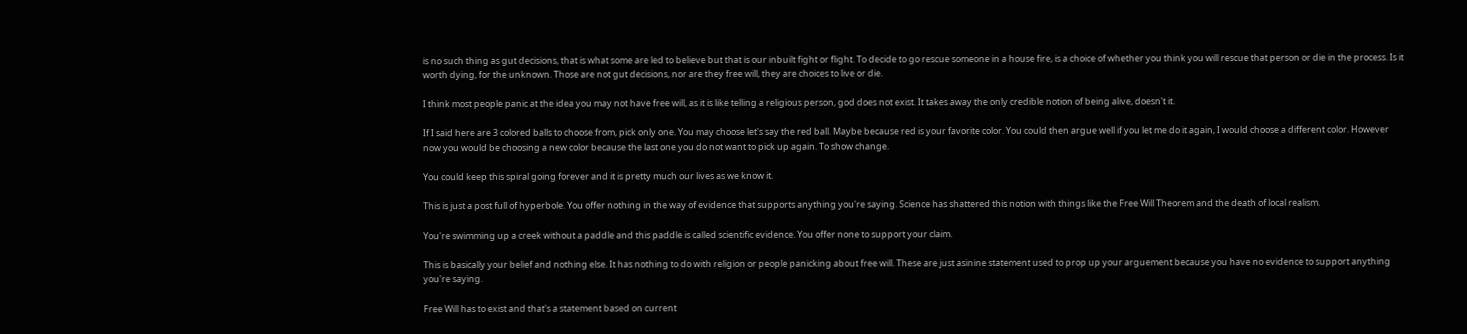is no such thing as gut decisions, that is what some are led to believe but that is our inbuilt fight or flight. To decide to go rescue someone in a house fire, is a choice of whether you think you will rescue that person or die in the process. Is it worth dying, for the unknown. Those are not gut decisions, nor are they free will, they are choices to live or die.

I think most people panic at the idea you may not have free will, as it is like telling a religious person, god does not exist. It takes away the only credible notion of being alive, doesn't it.

If I said here are 3 colored balls to choose from, pick only one. You may choose let's say the red ball. Maybe because red is your favorite color. You could then argue well if you let me do it again, I would choose a different color. However now you would be choosing a new color because the last one you do not want to pick up again. To show change.

You could keep this spiral going forever and it is pretty much our lives as we know it.

This is just a post full of hyperbole. You offer nothing in the way of evidence that supports anything you're saying. Science has shattered this notion with things like the Free Will Theorem and the death of local realism.

You're swimming up a creek without a paddle and this paddle is called scientific evidence. You offer none to support your claim.

This is basically your belief and nothing else. It has nothing to do with religion or people panicking about free will. These are just asinine statement used to prop up your arguement because you have no evidence to support anything you're saying.

Free Will has to exist and that's a statement based on current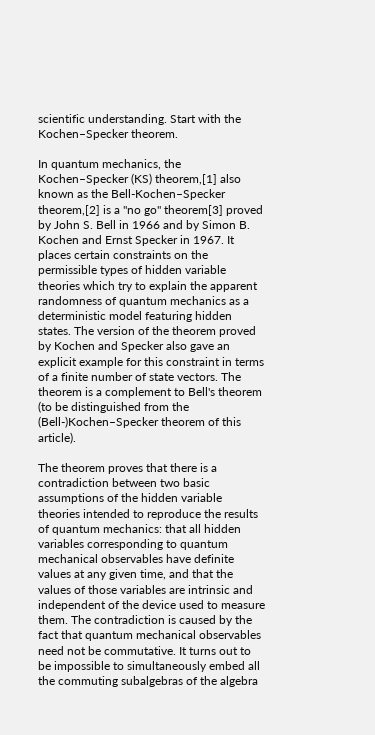scientific understanding. Start with the Kochen–Specker theorem.

In quantum mechanics, the Kochen–Specker (KS) theorem,[1] also known as the Bell-Kochen–Specker theorem,[2] is a "no go" theorem[3] proved by John S. Bell in 1966 and by Simon B. Kochen and Ernst Specker in 1967. It places certain constraints on the permissible types of hidden variable theories which try to explain the apparent randomness of quantum mechanics as a deterministic model featuring hidden states. The version of the theorem proved by Kochen and Specker also gave an explicit example for this constraint in terms of a finite number of state vectors. The theorem is a complement to Bell's theorem (to be distinguished from the (Bell-)Kochen–Specker theorem of this article).

The theorem proves that there is a contradiction between two basic assumptions of the hidden variable theories intended to reproduce the results of quantum mechanics: that all hidden variables corresponding to quantum mechanical observables have definite values at any given time, and that the values of those variables are intrinsic and independent of the device used to measure them. The contradiction is caused by the fact that quantum mechanical observables need not be commutative. It turns out to be impossible to simultaneously embed all the commuting subalgebras of the algebra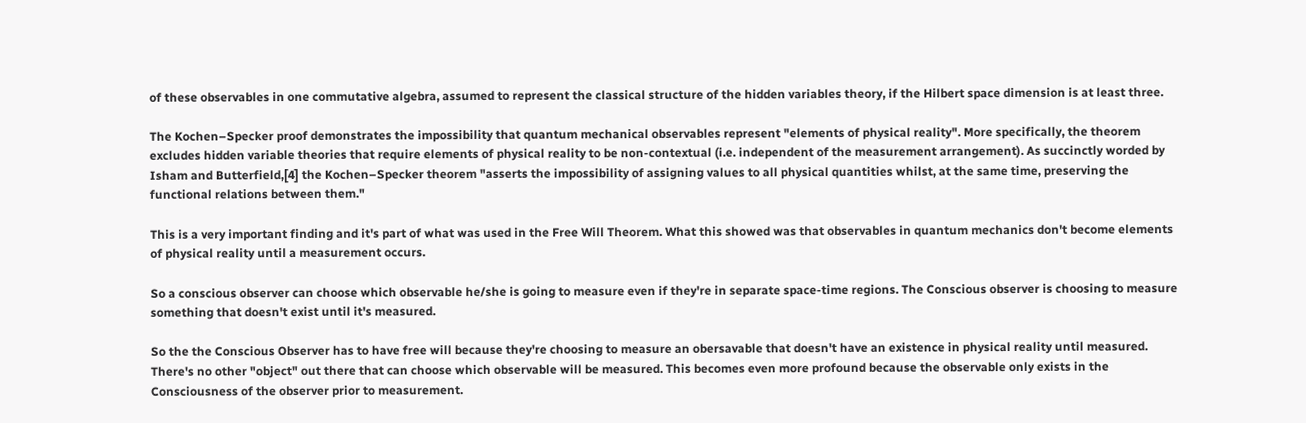of these observables in one commutative algebra, assumed to represent the classical structure of the hidden variables theory, if the Hilbert space dimension is at least three.

The Kochen–Specker proof demonstrates the impossibility that quantum mechanical observables represent "elements of physical reality". More specifically, the theorem excludes hidden variable theories that require elements of physical reality to be non-contextual (i.e. independent of the measurement arrangement). As succinctly worded by Isham and Butterfield,[4] the Kochen–Specker theorem "asserts the impossibility of assigning values to all physical quantities whilst, at the same time, preserving the functional relations between them."

This is a very important finding and it's part of what was used in the Free Will Theorem. What this showed was that observables in quantum mechanics don't become elements of physical reality until a measurement occurs.

So a conscious observer can choose which observable he/she is going to measure even if they're in separate space-time regions. The Conscious observer is choosing to measure something that doesn't exist until it's measured.

So the the Conscious Observer has to have free will because they're choosing to measure an obersavable that doesn't have an existence in physical reality until measured. There's no other "object" out there that can choose which observable will be measured. This becomes even more profound because the observable only exists in the Consciousness of the observer prior to measurement.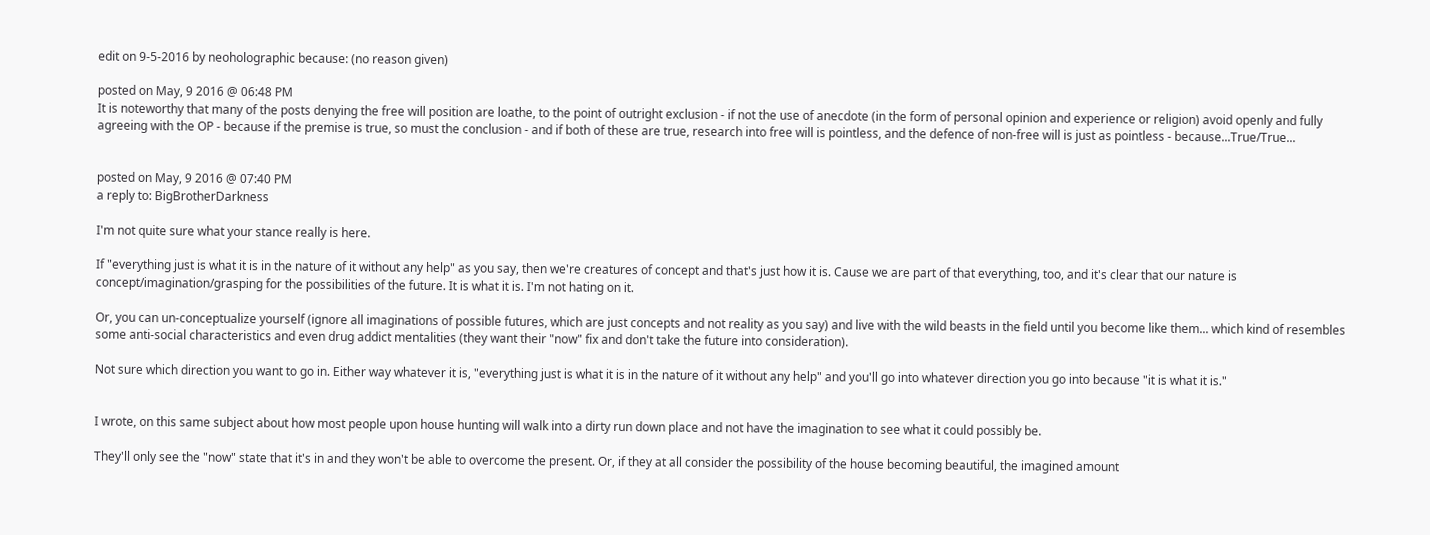edit on 9-5-2016 by neoholographic because: (no reason given)

posted on May, 9 2016 @ 06:48 PM
It is noteworthy that many of the posts denying the free will position are loathe, to the point of outright exclusion - if not the use of anecdote (in the form of personal opinion and experience or religion) avoid openly and fully agreeing with the OP - because if the premise is true, so must the conclusion - and if both of these are true, research into free will is pointless, and the defence of non-free will is just as pointless - because...True/True...


posted on May, 9 2016 @ 07:40 PM
a reply to: BigBrotherDarkness

I'm not quite sure what your stance really is here.

If "everything just is what it is in the nature of it without any help" as you say, then we're creatures of concept and that's just how it is. Cause we are part of that everything, too, and it's clear that our nature is concept/imagination/grasping for the possibilities of the future. It is what it is. I'm not hating on it.

Or, you can un-conceptualize yourself (ignore all imaginations of possible futures, which are just concepts and not reality as you say) and live with the wild beasts in the field until you become like them... which kind of resembles some anti-social characteristics and even drug addict mentalities (they want their "now" fix and don't take the future into consideration).

Not sure which direction you want to go in. Either way whatever it is, "everything just is what it is in the nature of it without any help" and you'll go into whatever direction you go into because "it is what it is."


I wrote, on this same subject about how most people upon house hunting will walk into a dirty run down place and not have the imagination to see what it could possibly be.

They'll only see the "now" state that it's in and they won't be able to overcome the present. Or, if they at all consider the possibility of the house becoming beautiful, the imagined amount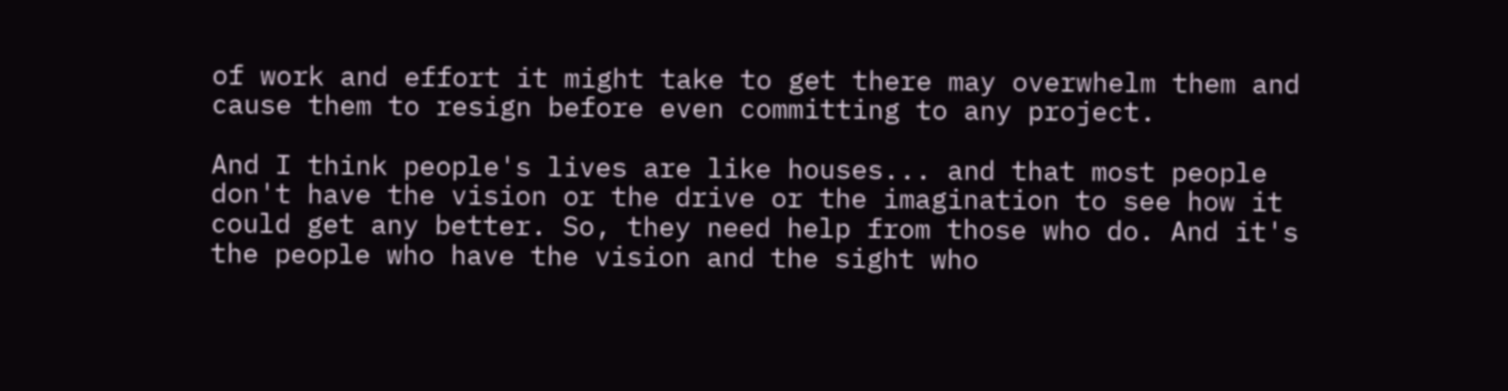of work and effort it might take to get there may overwhelm them and cause them to resign before even committing to any project.

And I think people's lives are like houses... and that most people don't have the vision or the drive or the imagination to see how it could get any better. So, they need help from those who do. And it's the people who have the vision and the sight who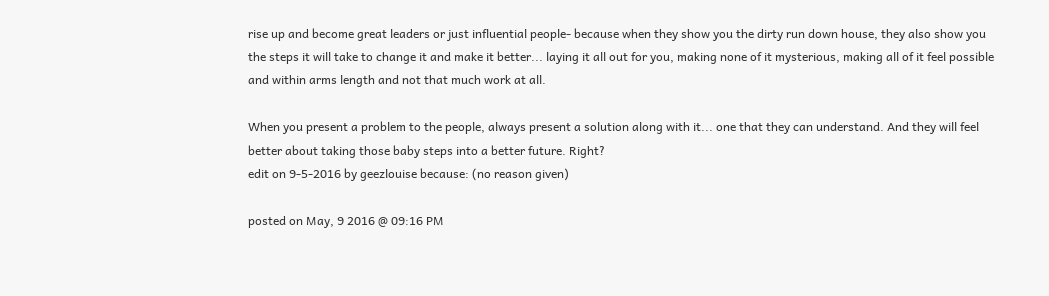rise up and become great leaders or just influential people- because when they show you the dirty run down house, they also show you the steps it will take to change it and make it better... laying it all out for you, making none of it mysterious, making all of it feel possible and within arms length and not that much work at all.

When you present a problem to the people, always present a solution along with it... one that they can understand. And they will feel better about taking those baby steps into a better future. Right?
edit on 9-5-2016 by geezlouise because: (no reason given)

posted on May, 9 2016 @ 09:16 PM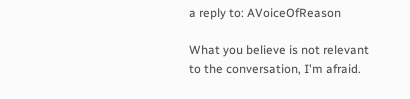a reply to: AVoiceOfReason

What you believe is not relevant to the conversation, I'm afraid.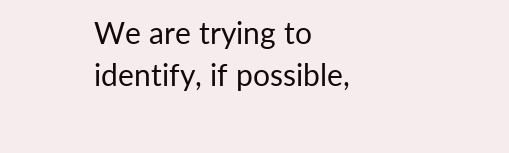We are trying to identify, if possible,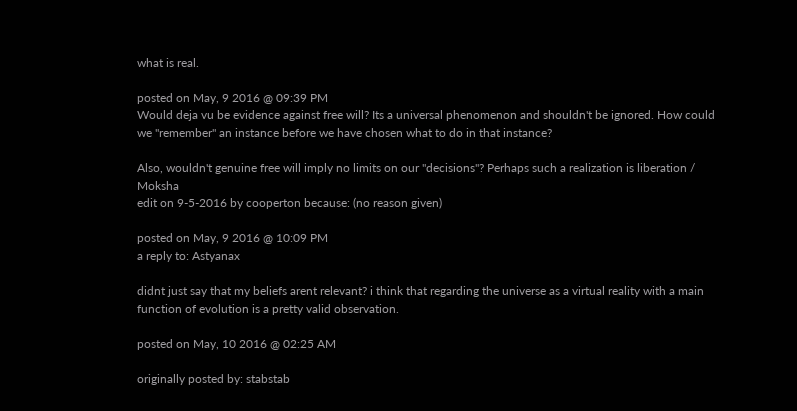what is real.

posted on May, 9 2016 @ 09:39 PM
Would deja vu be evidence against free will? Its a universal phenomenon and shouldn't be ignored. How could we "remember" an instance before we have chosen what to do in that instance?

Also, wouldn't genuine free will imply no limits on our "decisions"? Perhaps such a realization is liberation / Moksha
edit on 9-5-2016 by cooperton because: (no reason given)

posted on May, 9 2016 @ 10:09 PM
a reply to: Astyanax

didnt just say that my beliefs arent relevant? i think that regarding the universe as a virtual reality with a main function of evolution is a pretty valid observation.

posted on May, 10 2016 @ 02:25 AM

originally posted by: stabstab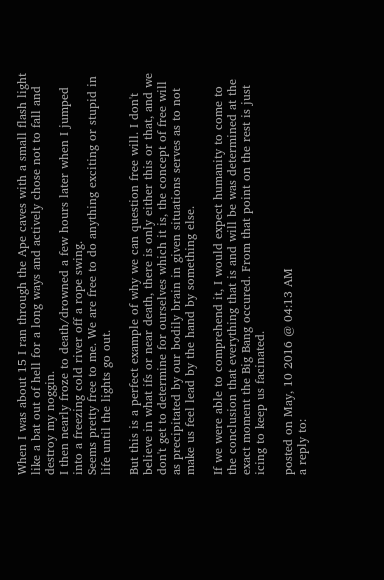When I was about 15 I ran through the Ape caves with a small flash light like a bat out of hell for a long ways and actively chose not to fall and destroy my noggin.
I then nearly froze to death/drowned a few hours later when I jumped into a freezing cold river off a rope swing.
Seems pretty free to me. We are free to do anything exciting or stupid in life until the lights go out.

But this is a perfect example of why we can question free will. I don't believe in what ifs or near death, there is only either this or that, and we don't get to determine for ourselves which it is, the concept of free will as precipitated by our bodily brain in given situations serves as to not make us feel lead by the hand by something else.

If we were able to comprehend it, I would expect humanity to come to the conclusion that everything that is and will be was determined at the exact moment the Big Bang occured. From that point on the rest is just icing to keep us facinated.

posted on May, 10 2016 @ 04:13 AM
a reply to: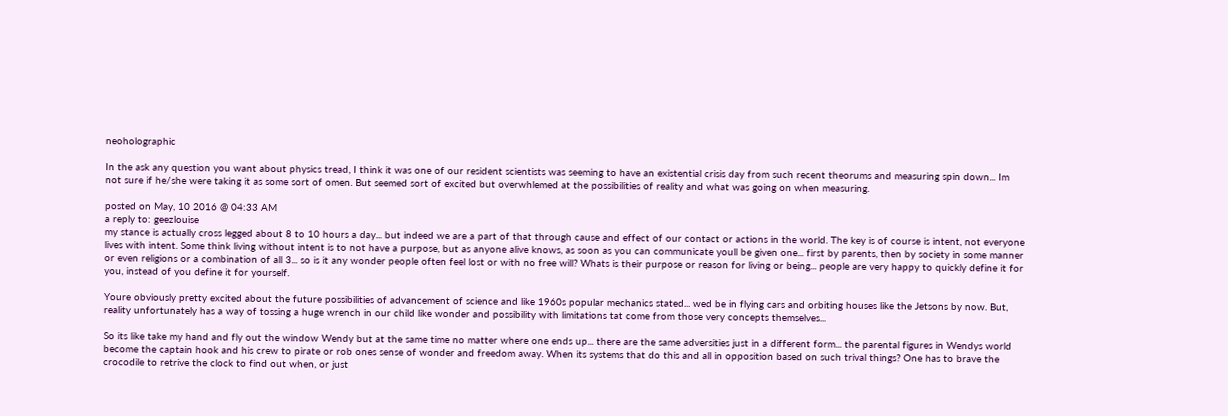neoholographic

In the ask any question you want about physics tread, I think it was one of our resident scientists was seeming to have an existential crisis day from such recent theorums and measuring spin down... Im not sure if he/she were taking it as some sort of omen. But seemed sort of excited but overwhlemed at the possibilities of reality and what was going on when measuring.

posted on May, 10 2016 @ 04:33 AM
a reply to: geezlouise
my stance is actually cross legged about 8 to 10 hours a day... but indeed we are a part of that through cause and effect of our contact or actions in the world. The key is of course is intent, not everyone lives with intent. Some think living without intent is to not have a purpose, but as anyone alive knows, as soon as you can communicate youll be given one... first by parents, then by society in some manner or even religions or a combination of all 3... so is it any wonder people often feel lost or with no free will? Whats is their purpose or reason for living or being... people are very happy to quickly define it for you, instead of you define it for yourself.

Youre obviously pretty excited about the future possibilities of advancement of science and like 1960s popular mechanics stated... wed be in flying cars and orbiting houses like the Jetsons by now. But, reality unfortunately has a way of tossing a huge wrench in our child like wonder and possibility with limitations tat come from those very concepts themselves...

So its like take my hand and fly out the window Wendy but at the same time no matter where one ends up... there are the same adversities just in a different form... the parental figures in Wendys world become the captain hook and his crew to pirate or rob ones sense of wonder and freedom away. When its systems that do this and all in opposition based on such trival things? One has to brave the crocodile to retrive the clock to find out when, or just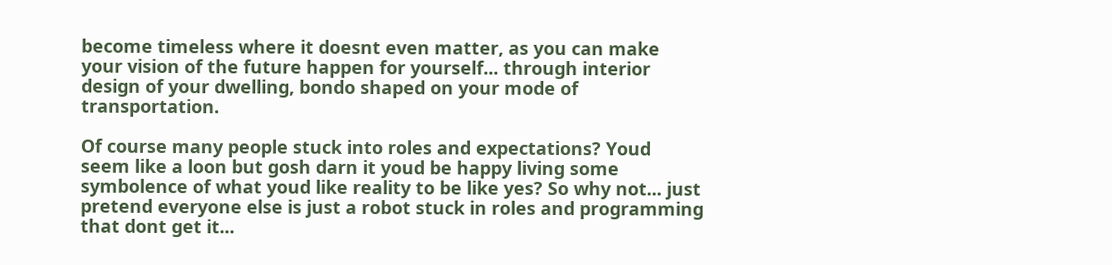become timeless where it doesnt even matter, as you can make your vision of the future happen for yourself... through interior design of your dwelling, bondo shaped on your mode of transportation.

Of course many people stuck into roles and expectations? Youd seem like a loon but gosh darn it youd be happy living some symbolence of what youd like reality to be like yes? So why not... just pretend everyone else is just a robot stuck in roles and programming that dont get it...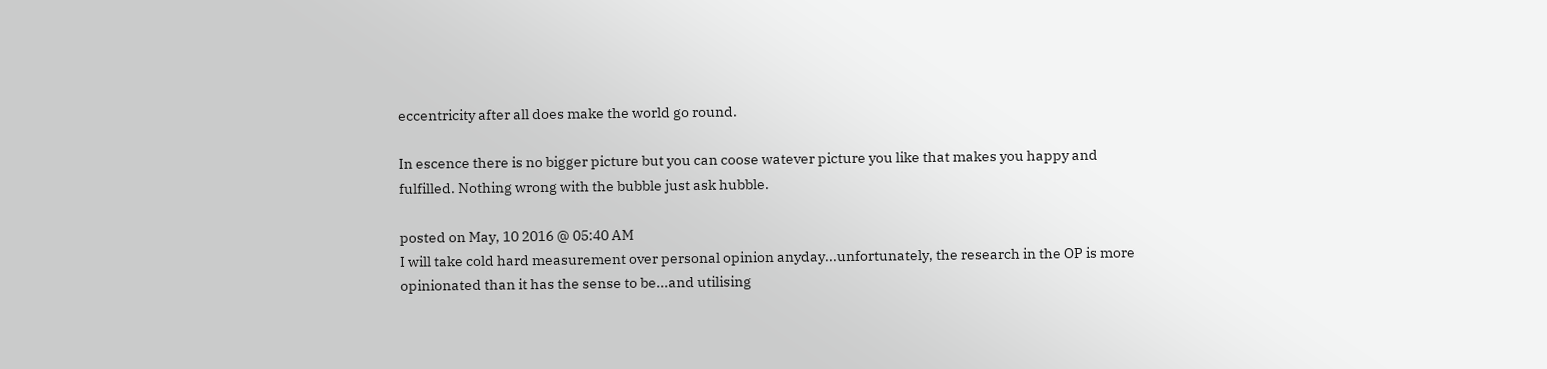eccentricity after all does make the world go round.

In escence there is no bigger picture but you can coose watever picture you like that makes you happy and fulfilled. Nothing wrong with the bubble just ask hubble.

posted on May, 10 2016 @ 05:40 AM
I will take cold hard measurement over personal opinion anyday...unfortunately, the research in the OP is more opinionated than it has the sense to be...and utilising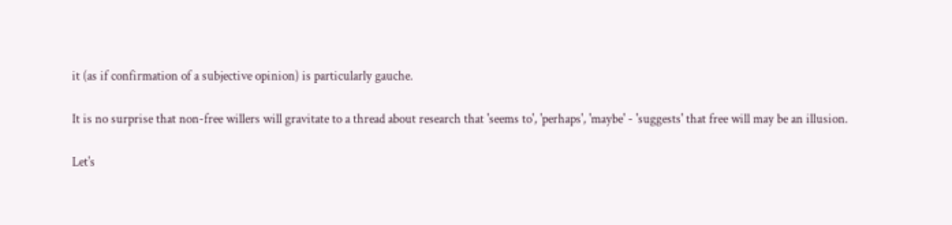it (as if confirmation of a subjective opinion) is particularly gauche.

It is no surprise that non-free willers will gravitate to a thread about research that 'seems to', 'perhaps', 'maybe' - 'suggests' that free will may be an illusion.

Let's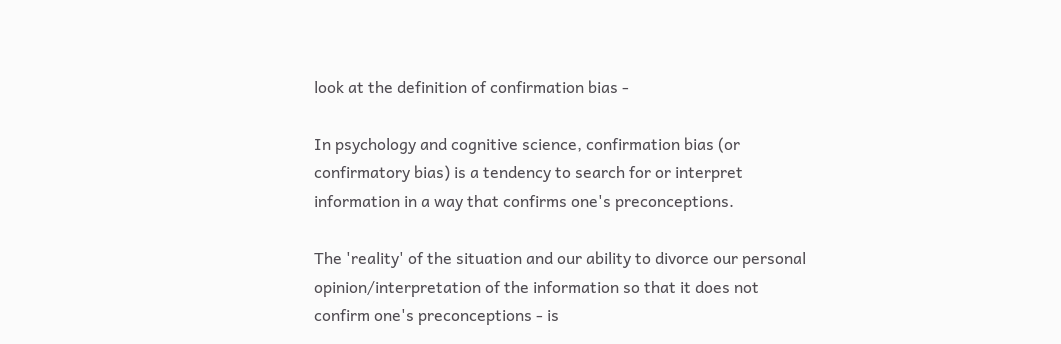look at the definition of confirmation bias -

In psychology and cognitive science, confirmation bias (or confirmatory bias) is a tendency to search for or interpret information in a way that confirms one's preconceptions.

The 'reality' of the situation and our ability to divorce our personal opinion/interpretation of the information so that it does not confirm one's preconceptions - is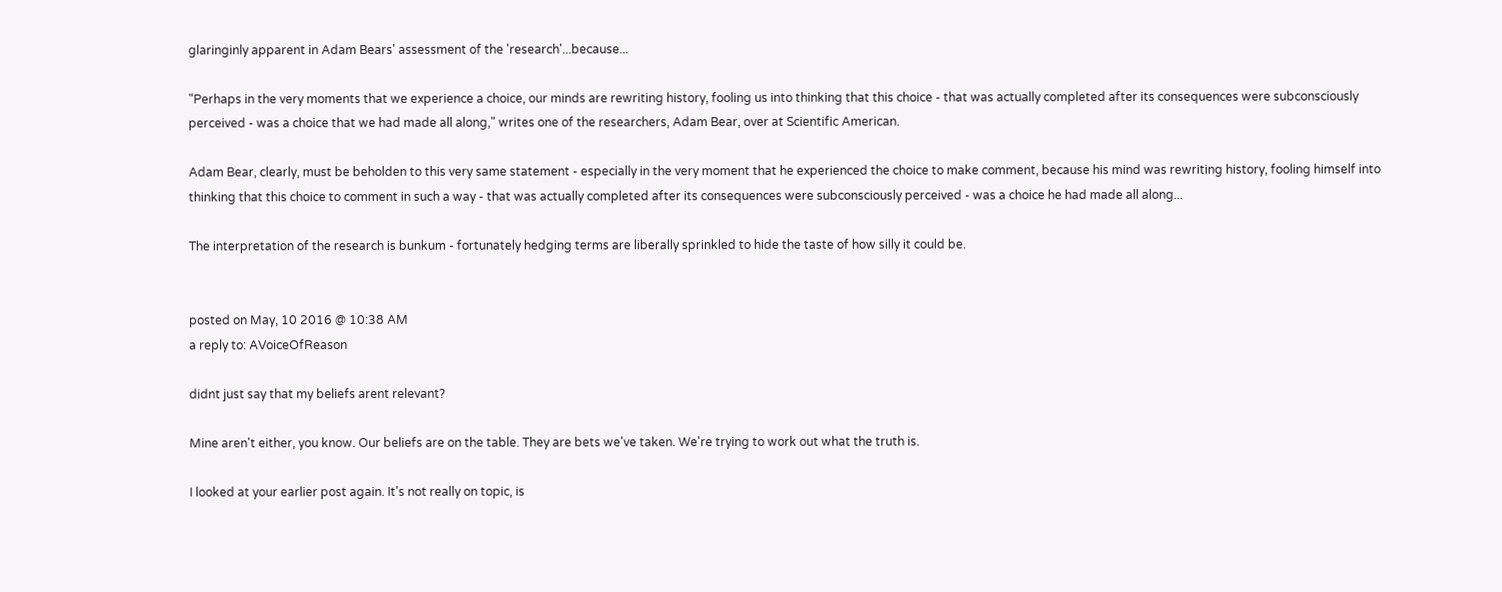glaringinly apparent in Adam Bears' assessment of the 'research'...because...

"Perhaps in the very moments that we experience a choice, our minds are rewriting history, fooling us into thinking that this choice - that was actually completed after its consequences were subconsciously perceived - was a choice that we had made all along," writes one of the researchers, Adam Bear, over at Scientific American.

Adam Bear, clearly, must be beholden to this very same statement - especially in the very moment that he experienced the choice to make comment, because his mind was rewriting history, fooling himself into thinking that this choice to comment in such a way - that was actually completed after its consequences were subconsciously perceived - was a choice he had made all along...

The interpretation of the research is bunkum - fortunately hedging terms are liberally sprinkled to hide the taste of how silly it could be.


posted on May, 10 2016 @ 10:38 AM
a reply to: AVoiceOfReason

didnt just say that my beliefs arent relevant?

Mine aren't either, you know. Our beliefs are on the table. They are bets we've taken. We're trying to work out what the truth is.

I looked at your earlier post again. It's not really on topic, is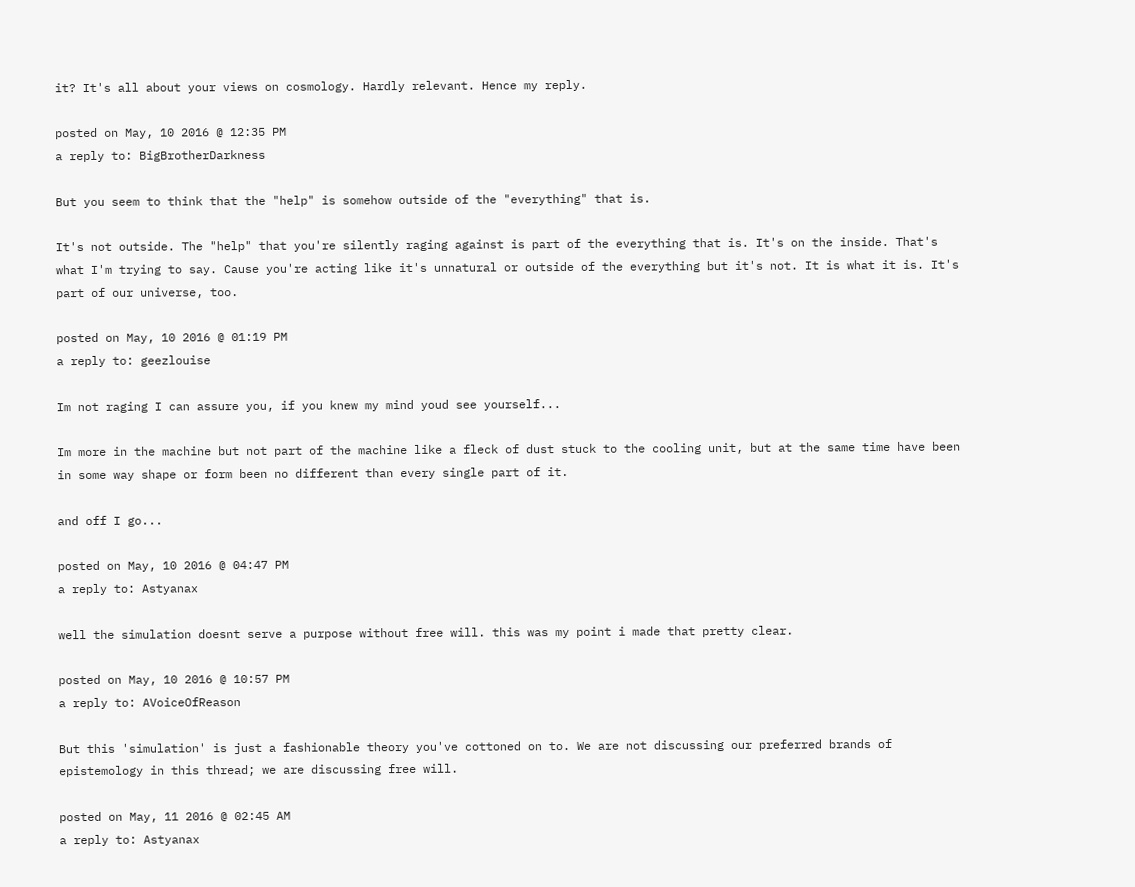it? It's all about your views on cosmology. Hardly relevant. Hence my reply.

posted on May, 10 2016 @ 12:35 PM
a reply to: BigBrotherDarkness

But you seem to think that the "help" is somehow outside of the "everything" that is.

It's not outside. The "help" that you're silently raging against is part of the everything that is. It's on the inside. That's what I'm trying to say. Cause you're acting like it's unnatural or outside of the everything but it's not. It is what it is. It's part of our universe, too.

posted on May, 10 2016 @ 01:19 PM
a reply to: geezlouise

Im not raging I can assure you, if you knew my mind youd see yourself...

Im more in the machine but not part of the machine like a fleck of dust stuck to the cooling unit, but at the same time have been in some way shape or form been no different than every single part of it.

and off I go...

posted on May, 10 2016 @ 04:47 PM
a reply to: Astyanax

well the simulation doesnt serve a purpose without free will. this was my point i made that pretty clear.

posted on May, 10 2016 @ 10:57 PM
a reply to: AVoiceOfReason

But this 'simulation' is just a fashionable theory you've cottoned on to. We are not discussing our preferred brands of epistemology in this thread; we are discussing free will.

posted on May, 11 2016 @ 02:45 AM
a reply to: Astyanax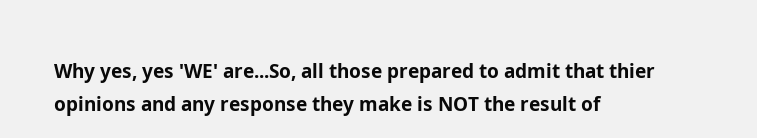Why yes, yes 'WE' are...So, all those prepared to admit that thier opinions and any response they make is NOT the result of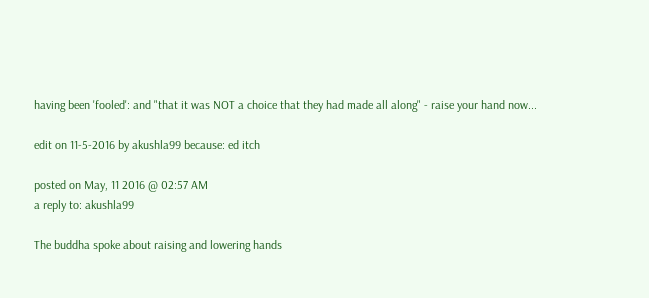having been 'fooled': and "that it was NOT a choice that they had made all along" - raise your hand now...

edit on 11-5-2016 by akushla99 because: ed itch

posted on May, 11 2016 @ 02:57 AM
a reply to: akushla99

The buddha spoke about raising and lowering hands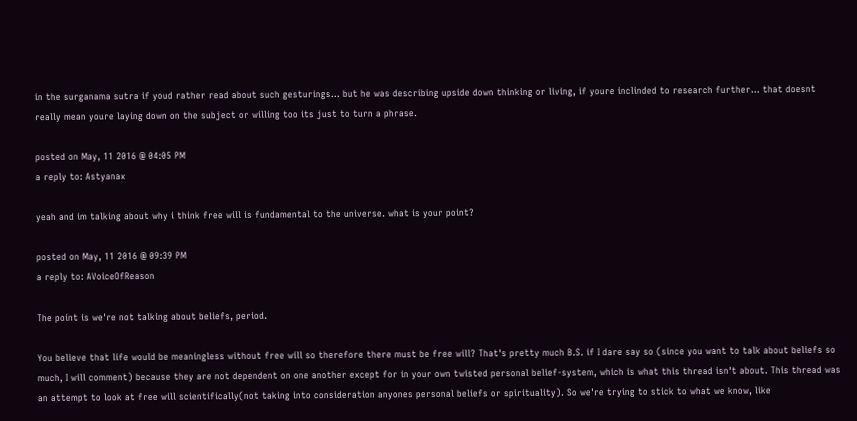in the surganama sutra if youd rather read about such gesturings... but he was describing upside down thinking or living, if youre inclinded to research further... that doesnt really mean youre laying down on the subject or willing too its just to turn a phrase.

posted on May, 11 2016 @ 04:05 PM
a reply to: Astyanax

yeah and im talking about why i think free will is fundamental to the universe. what is your point?

posted on May, 11 2016 @ 09:39 PM
a reply to: AVoiceOfReason

The point is we're not talking about beliefs, period.

You believe that life would be meaningless without free will so therefore there must be free will? That's pretty much B.S. if I dare say so (since you want to talk about beliefs so much, I will comment) because they are not dependent on one another except for in your own twisted personal belief-system, which is what this thread isn't about. This thread was an attempt to look at free will scientifically(not taking into consideration anyones personal beliefs or spirituality). So we're trying to stick to what we know, like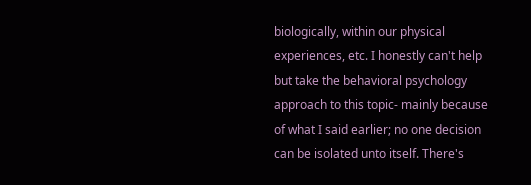biologically, within our physical experiences, etc. I honestly can't help but take the behavioral psychology approach to this topic- mainly because of what I said earlier; no one decision can be isolated unto itself. There's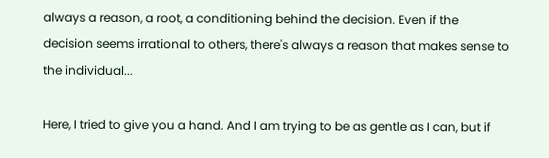always a reason, a root, a conditioning behind the decision. Even if the decision seems irrational to others, there's always a reason that makes sense to the individual...

Here, I tried to give you a hand. And I am trying to be as gentle as I can, but if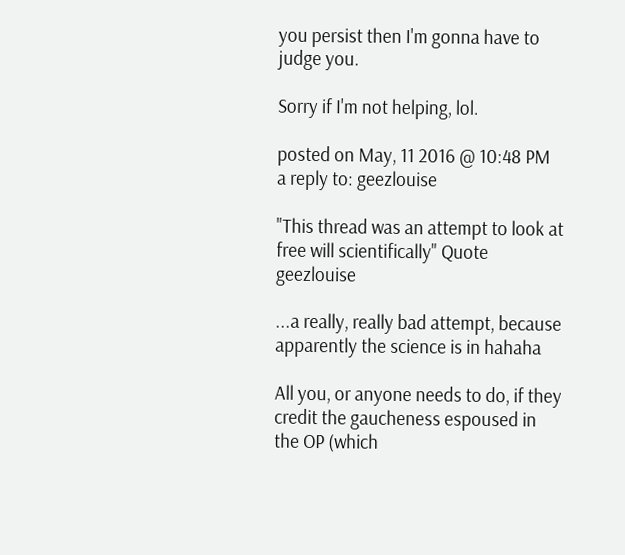you persist then I'm gonna have to judge you.

Sorry if I'm not helping, lol.

posted on May, 11 2016 @ 10:48 PM
a reply to: geezlouise

"This thread was an attempt to look at free will scientifically" Quote geezlouise

...a really, really bad attempt, because apparently the science is in hahaha

All you, or anyone needs to do, if they credit the gaucheness espoused in the OP (which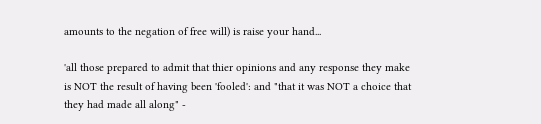amounts to the negation of free will) is raise your hand...

'all those prepared to admit that thier opinions and any response they make is NOT the result of having been 'fooled': and "that it was NOT a choice that they had made all along" -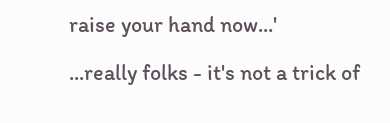raise your hand now...'

...really folks - it's not a trick of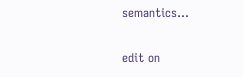semantics...

edit on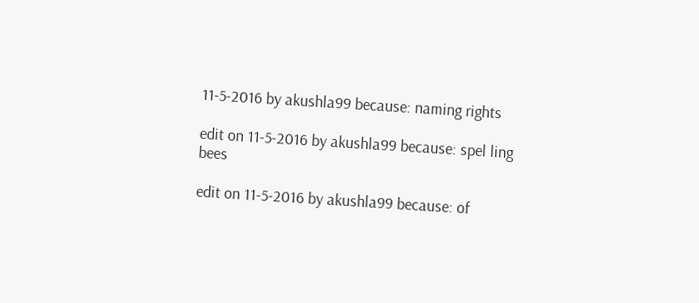11-5-2016 by akushla99 because: naming rights

edit on 11-5-2016 by akushla99 because: spel ling bees

edit on 11-5-2016 by akushla99 because: of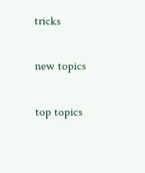tricks

new topics

top topics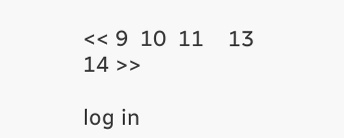<< 9  10  11    13  14 >>

log in